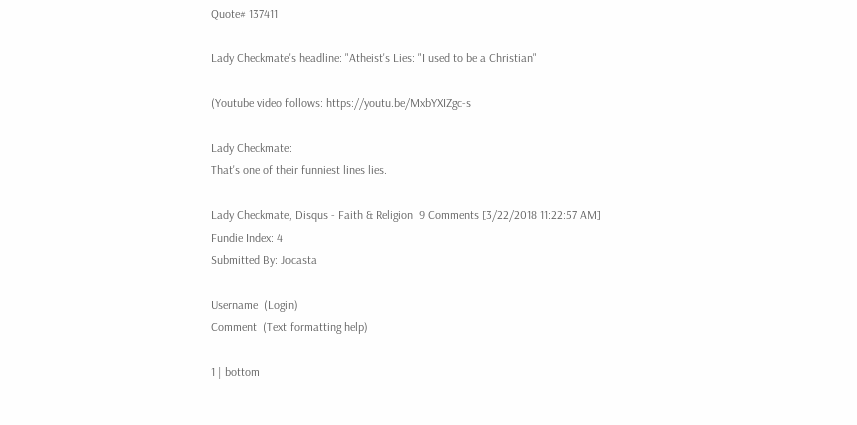Quote# 137411

Lady Checkmate's headline: "Atheist's Lies: "I used to be a Christian"

(Youtube video follows: https://youtu.be/MxbYXIZgc-s

Lady Checkmate:
That's one of their funniest lines lies.

Lady Checkmate, Disqus - Faith & Religion  9 Comments [3/22/2018 11:22:57 AM]
Fundie Index: 4
Submitted By: Jocasta

Username  (Login)
Comment  (Text formatting help)

1 | bottom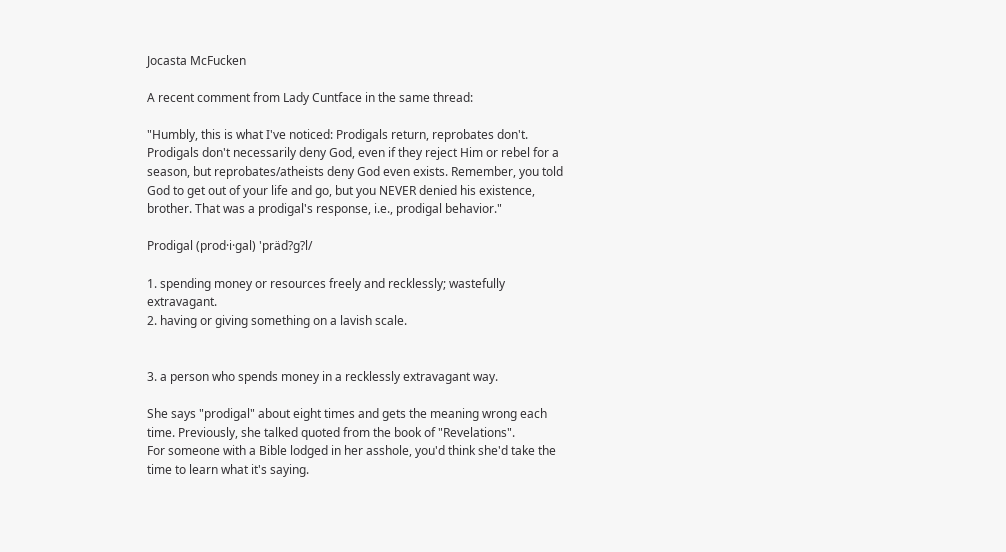Jocasta McFucken

A recent comment from Lady Cuntface in the same thread:

"Humbly, this is what I've noticed: Prodigals return, reprobates don't. Prodigals don't necessarily deny God, even if they reject Him or rebel for a season, but reprobates/atheists deny God even exists. Remember, you told God to get out of your life and go, but you NEVER denied his existence, brother. That was a prodigal's response, i.e., prodigal behavior."

Prodigal (prod·i·gal) 'präd?g?l/

1. spending money or resources freely and recklessly; wastefully extravagant.
2. having or giving something on a lavish scale.


3. a person who spends money in a recklessly extravagant way.

She says "prodigal" about eight times and gets the meaning wrong each time. Previously, she talked quoted from the book of "Revelations".
For someone with a Bible lodged in her asshole, you'd think she'd take the time to learn what it's saying.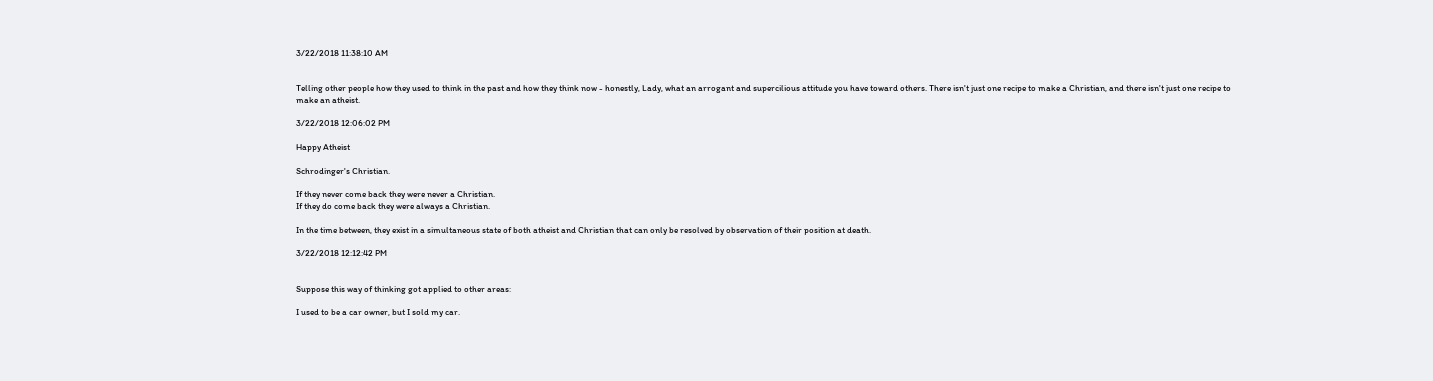3/22/2018 11:38:10 AM


Telling other people how they used to think in the past and how they think now - honestly, Lady, what an arrogant and supercilious attitude you have toward others. There isn't just one recipe to make a Christian, and there isn't just one recipe to make an atheist.

3/22/2018 12:06:02 PM

Happy Atheist

Schrodinger's Christian.

If they never come back they were never a Christian.
If they do come back they were always a Christian.

In the time between, they exist in a simultaneous state of both atheist and Christian that can only be resolved by observation of their position at death.

3/22/2018 12:12:42 PM


Suppose this way of thinking got applied to other areas:

I used to be a car owner, but I sold my car.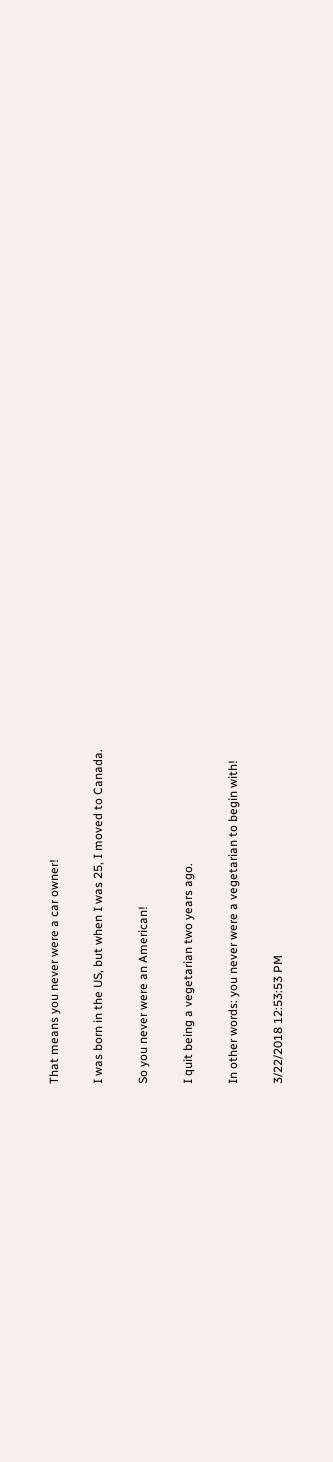That means you never were a car owner!

I was born in the US, but when I was 25, I moved to Canada.

So you never were an American!

I quit being a vegetarian two years ago.

In other words: you never were a vegetarian to begin with!

3/22/2018 12:53:53 PM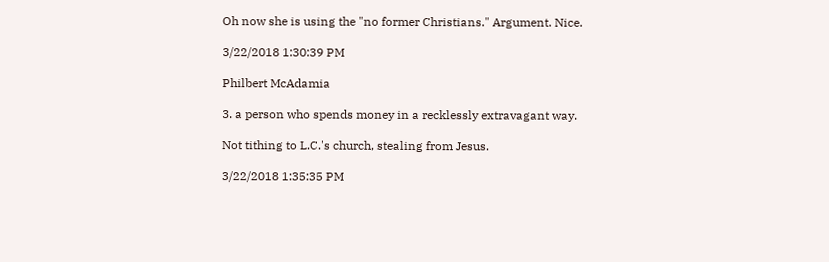Oh now she is using the "no former Christians." Argument. Nice.

3/22/2018 1:30:39 PM

Philbert McAdamia

3. a person who spends money in a recklessly extravagant way.

Not tithing to L.C.'s church, stealing from Jesus.

3/22/2018 1:35:35 PM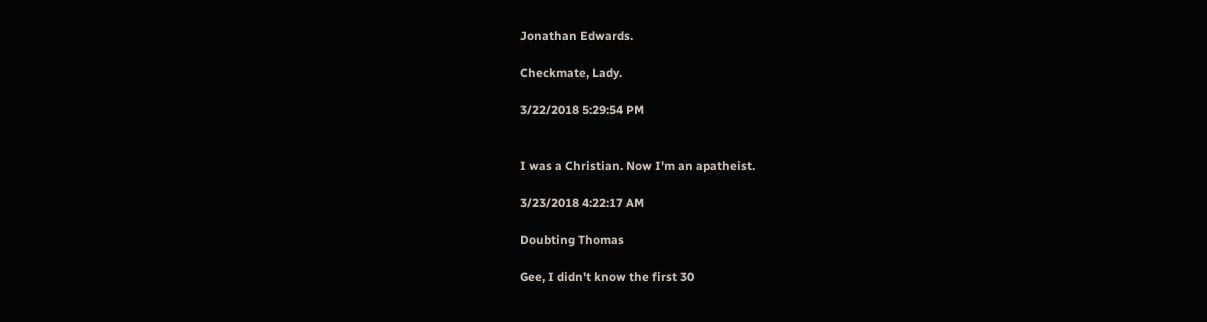Jonathan Edwards.

Checkmate, Lady.

3/22/2018 5:29:54 PM


I was a Christian. Now I'm an apatheist.

3/23/2018 4:22:17 AM

Doubting Thomas

Gee, I didn't know the first 30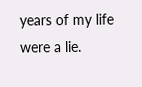years of my life were a lie.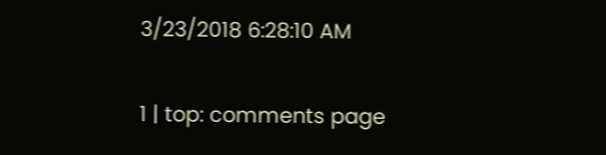3/23/2018 6:28:10 AM

1 | top: comments page